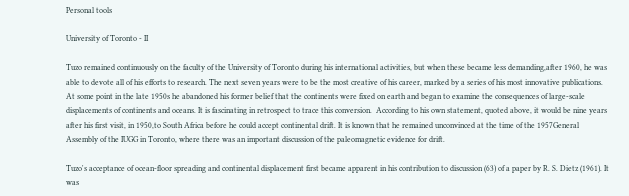Personal tools

University of Toronto - II

Tuzo remained continuously on the faculty of the University of Toronto during his international activities, but when these became less demanding,after 1960, he was able to devote all of his efforts to research. The next seven years were to be the most creative of his career, marked by a series of his most innovative publications. At some point in the late 1950s he abandoned his former belief that the continents were fixed on earth and began to examine the consequences of large-scale displacements of continents and oceans. It is fascinating in retrospect to trace this conversion.  According to his own statement, quoted above, it would be nine years after his first visit, in 1950,to South Africa before he could accept continental drift. It is known that he remained unconvinced at the time of the 1957General Assembly of the IUGG in Toronto, where there was an important discussion of the paleomagnetic evidence for drift.

Tuzo's acceptance of ocean-floor spreading and continental displacement first became apparent in his contribution to discussion (63) of a paper by R. S. Dietz (1961). It was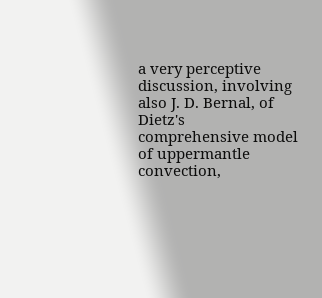a very perceptive discussion, involving also J. D. Bernal, of Dietz's comprehensive model of uppermantle convection,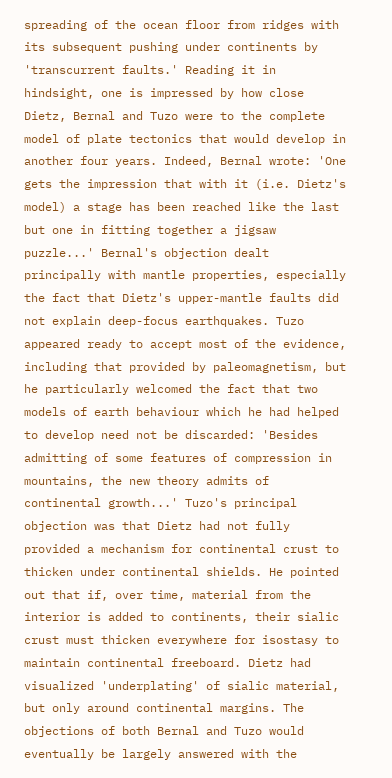spreading of the ocean floor from ridges with its subsequent pushing under continents by 'transcurrent faults.' Reading it in hindsight, one is impressed by how close Dietz, Bernal and Tuzo were to the complete model of plate tectonics that would develop in another four years. Indeed, Bernal wrote: 'One gets the impression that with it (i.e. Dietz's model) a stage has been reached like the last but one in fitting together a jigsaw puzzle...' Bernal's objection dealt principally with mantle properties, especially the fact that Dietz's upper-mantle faults did not explain deep-focus earthquakes. Tuzo appeared ready to accept most of the evidence, including that provided by paleomagnetism, but he particularly welcomed the fact that two models of earth behaviour which he had helped to develop need not be discarded: 'Besides admitting of some features of compression in mountains, the new theory admits of continental growth...' Tuzo's principal objection was that Dietz had not fully provided a mechanism for continental crust to thicken under continental shields. He pointed out that if, over time, material from the interior is added to continents, their sialic crust must thicken everywhere for isostasy to maintain continental freeboard. Dietz had visualized 'underplating' of sialic material, but only around continental margins. The objections of both Bernal and Tuzo would eventually be largely answered with the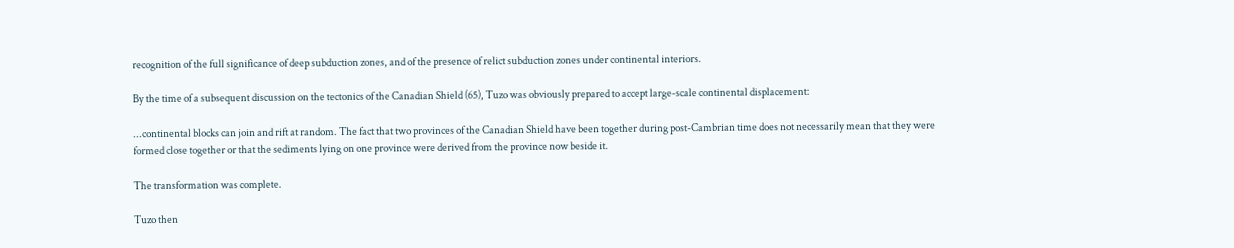recognition of the full significance of deep subduction zones, and of the presence of relict subduction zones under continental interiors.

By the time of a subsequent discussion on the tectonics of the Canadian Shield (65), Tuzo was obviously prepared to accept large-scale continental displacement:

...continental blocks can join and rift at random. The fact that two provinces of the Canadian Shield have been together during post-Cambrian time does not necessarily mean that they were formed close together or that the sediments lying on one province were derived from the province now beside it.

The transformation was complete.

Tuzo then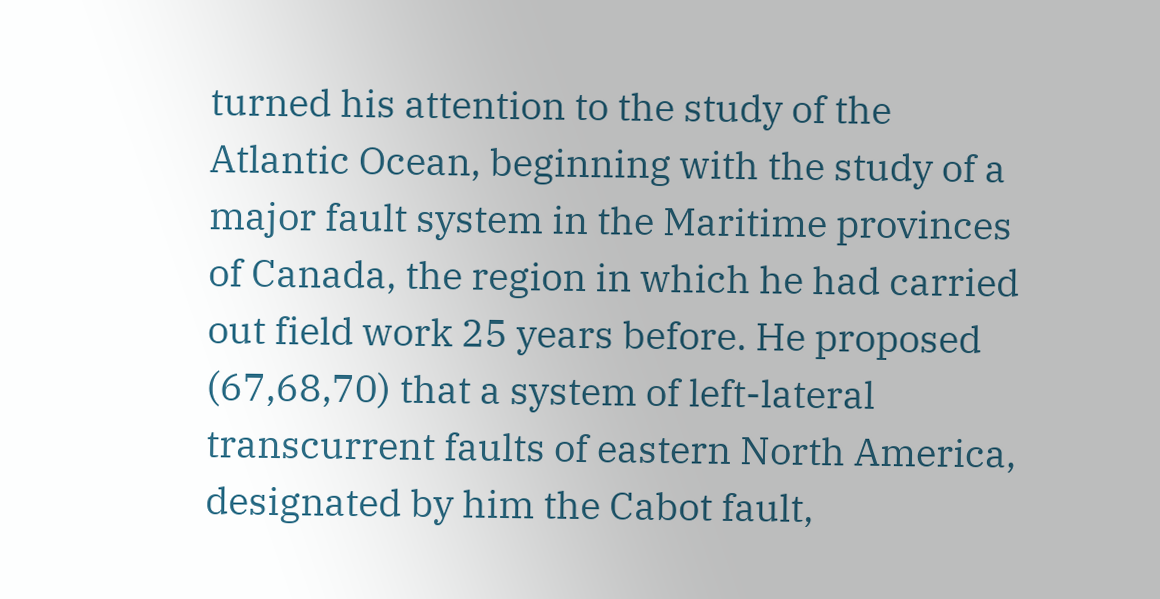turned his attention to the study of the Atlantic Ocean, beginning with the study of a major fault system in the Maritime provinces of Canada, the region in which he had carried out field work 25 years before. He proposed (67,68,70) that a system of left-lateral transcurrent faults of eastern North America, designated by him the Cabot fault,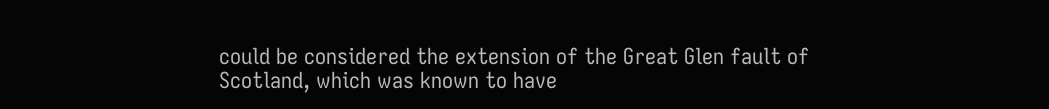could be considered the extension of the Great Glen fault of Scotland, which was known to have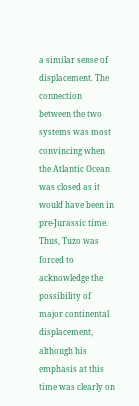a similar sense of displacement. The connection between the two systems was most convincing when the Atlantic Ocean was closed as it would have been in pre-Jurassic time. Thus, Tuzo was forced to acknowledge the possibility of major continental displacement, although his emphasis at this time was clearly on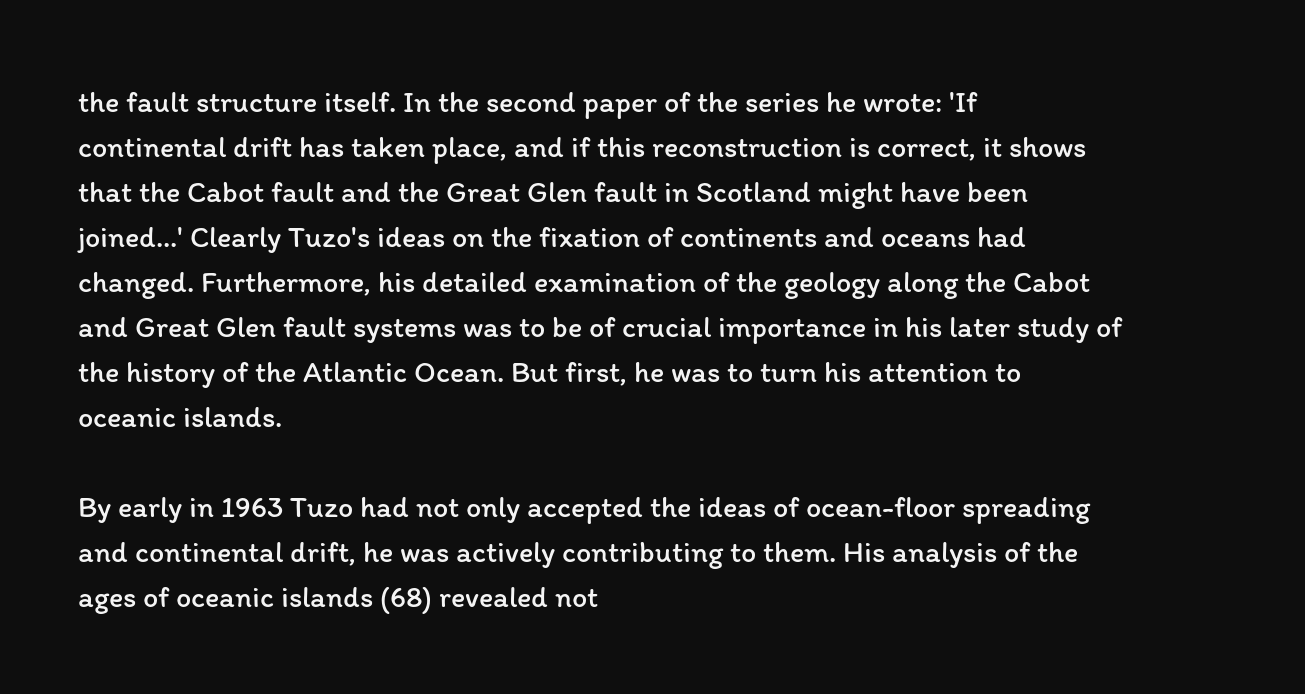the fault structure itself. In the second paper of the series he wrote: 'If continental drift has taken place, and if this reconstruction is correct, it shows that the Cabot fault and the Great Glen fault in Scotland might have been joined...' Clearly Tuzo's ideas on the fixation of continents and oceans had changed. Furthermore, his detailed examination of the geology along the Cabot and Great Glen fault systems was to be of crucial importance in his later study of the history of the Atlantic Ocean. But first, he was to turn his attention to oceanic islands.

By early in 1963 Tuzo had not only accepted the ideas of ocean-floor spreading and continental drift, he was actively contributing to them. His analysis of the ages of oceanic islands (68) revealed not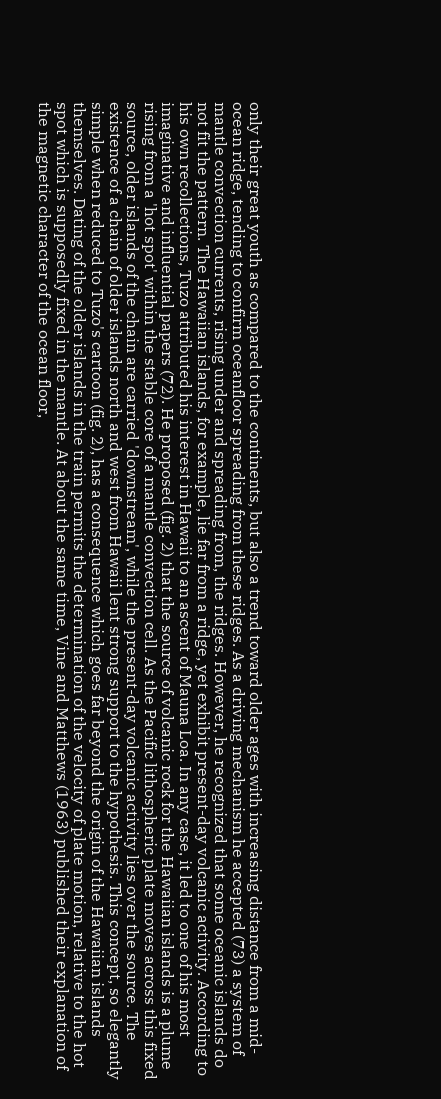only their great youth as compared to the continents, but also a trend toward older ages with increasing distance from a mid-ocean ridge, tending to confirm oceanfloor spreading from these ridges. As a driving mechanism he accepted (73) a system of mantle convection currents, rising under and spreading from, the ridges. However, he recognized that some oceanic islands do not fit the pattern. The Hawaiian islands, for example, lie far from a ridge, yet exhibit present-day volcanic activity. According to his own recollections, Tuzo attributed his interest in Hawaii to an ascent of Mauna Loa. In any case, it led to one of his most imaginative and influential papers (72). He proposed (fig. 2) that the source of volcanic rock for the Hawaiian islands is a plume rising from a 'hot spot' within the stable core of a mantle convection cell. As the Pacific lithospheric plate moves across this fixed source, older islands of the chain are carried 'downstream', while the present-day volcanic activity lies over the source. The existence of a chain of older islands north and west from Hawaii lent strong support to the hypothesis. This concept, so elegantly simple when reduced to Tuzo's cartoon (fig. 2), has a consequence which goes far beyond the origin of the Hawaiian islands themselves. Dating of the older islands in the train permits the determination of the velocity of plate motion, relative to the hot spot which is supposedly fixed in the mantle. At about the same time, Vine and Matthews (1963) published their explanation of the magnetic character of the ocean floor,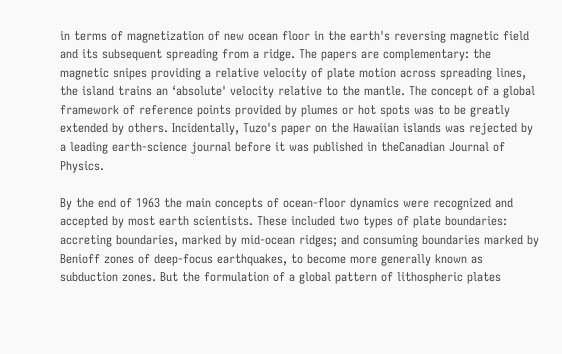in terms of magnetization of new ocean floor in the earth's reversing magnetic field and its subsequent spreading from a ridge. The papers are complementary: the magnetic snipes providing a relative velocity of plate motion across spreading lines, the island trains an ‘absolute' velocity relative to the mantle. The concept of a global framework of reference points provided by plumes or hot spots was to be greatly extended by others. Incidentally, Tuzo's paper on the Hawaiian islands was rejected by a leading earth-science journal before it was published in theCanadian Journal of Physics.

By the end of 1963 the main concepts of ocean-floor dynamics were recognized and accepted by most earth scientists. These included two types of plate boundaries: accreting boundaries, marked by mid-ocean ridges; and consuming boundaries marked by Benioff zones of deep-focus earthquakes, to become more generally known as subduction zones. But the formulation of a global pattern of lithospheric plates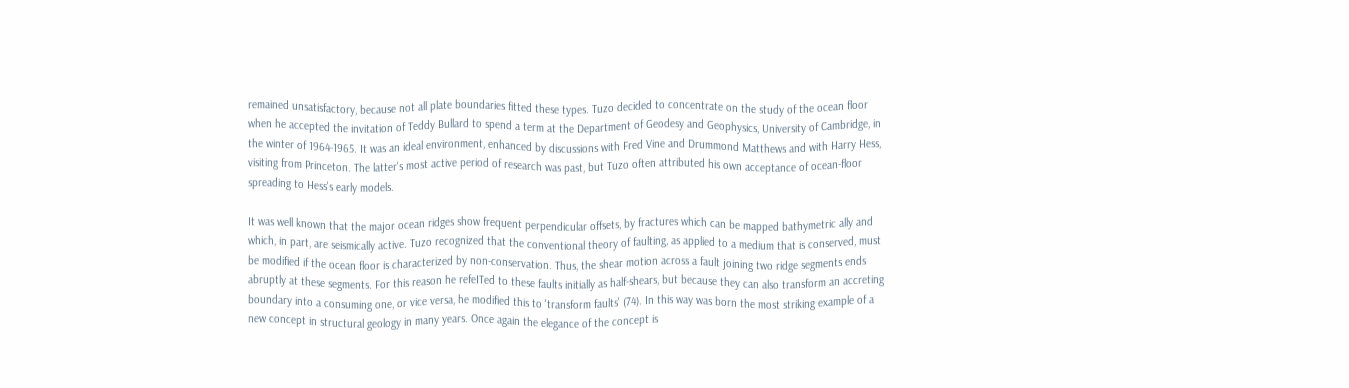remained unsatisfactory, because not all plate boundaries fitted these types. Tuzo decided to concentrate on the study of the ocean floor when he accepted the invitation of Teddy Bullard to spend a term at the Department of Geodesy and Geophysics, University of Cambridge, in the winter of 1964-1965. It was an ideal environment, enhanced by discussions with Fred Vine and Drummond Matthews and with Harry Hess, visiting from Princeton. The latter's most active period of research was past, but Tuzo often attributed his own acceptance of ocean-floor spreading to Hess's early models.

It was well known that the major ocean ridges show frequent perpendicular offsets, by fractures which can be mapped bathymetric ally and which, in part, are seismically active. Tuzo recognized that the conventional theory of faulting, as applied to a medium that is conserved, must be modified if the ocean floor is characterized by non-conservation. Thus, the shear motion across a fault joining two ridge segments ends abruptly at these segments. For this reason he refeITed to these faults initially as half-shears, but because they can also transform an accreting boundary into a consuming one, or vice versa, he modified this to 'transform faults' (74). In this way was born the most striking example of a new concept in structural geology in many years. Once again the elegance of the concept is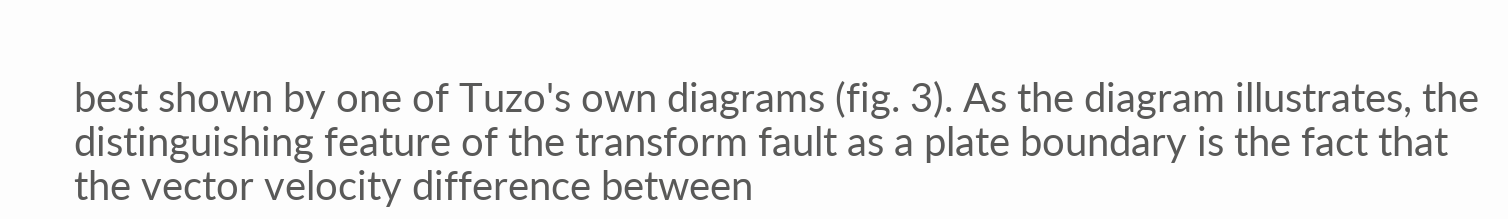best shown by one of Tuzo's own diagrams (fig. 3). As the diagram illustrates, the distinguishing feature of the transform fault as a plate boundary is the fact that the vector velocity difference between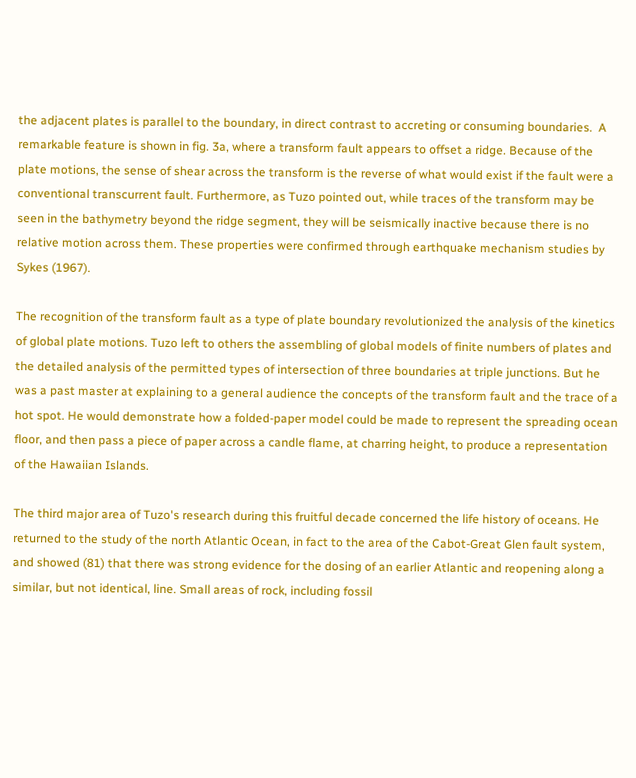the adjacent plates is parallel to the boundary, in direct contrast to accreting or consuming boundaries.  A remarkable feature is shown in fig. 3a, where a transform fault appears to offset a ridge. Because of the plate motions, the sense of shear across the transform is the reverse of what would exist if the fault were a conventional transcurrent fault. Furthermore, as Tuzo pointed out, while traces of the transform may be seen in the bathymetry beyond the ridge segment, they will be seismically inactive because there is no relative motion across them. These properties were confirmed through earthquake mechanism studies by Sykes (1967).

The recognition of the transform fault as a type of plate boundary revolutionized the analysis of the kinetics of global plate motions. Tuzo left to others the assembling of global models of finite numbers of plates and the detailed analysis of the permitted types of intersection of three boundaries at triple junctions. But he was a past master at explaining to a general audience the concepts of the transform fault and the trace of a hot spot. He would demonstrate how a folded-paper model could be made to represent the spreading ocean floor, and then pass a piece of paper across a candle flame, at charring height, to produce a representation of the Hawaiian Islands.

The third major area of Tuzo's research during this fruitful decade concerned the life history of oceans. He returned to the study of the north Atlantic Ocean, in fact to the area of the Cabot-Great Glen fault system, and showed (81) that there was strong evidence for the dosing of an earlier Atlantic and reopening along a similar, but not identical, line. Small areas of rock, including fossil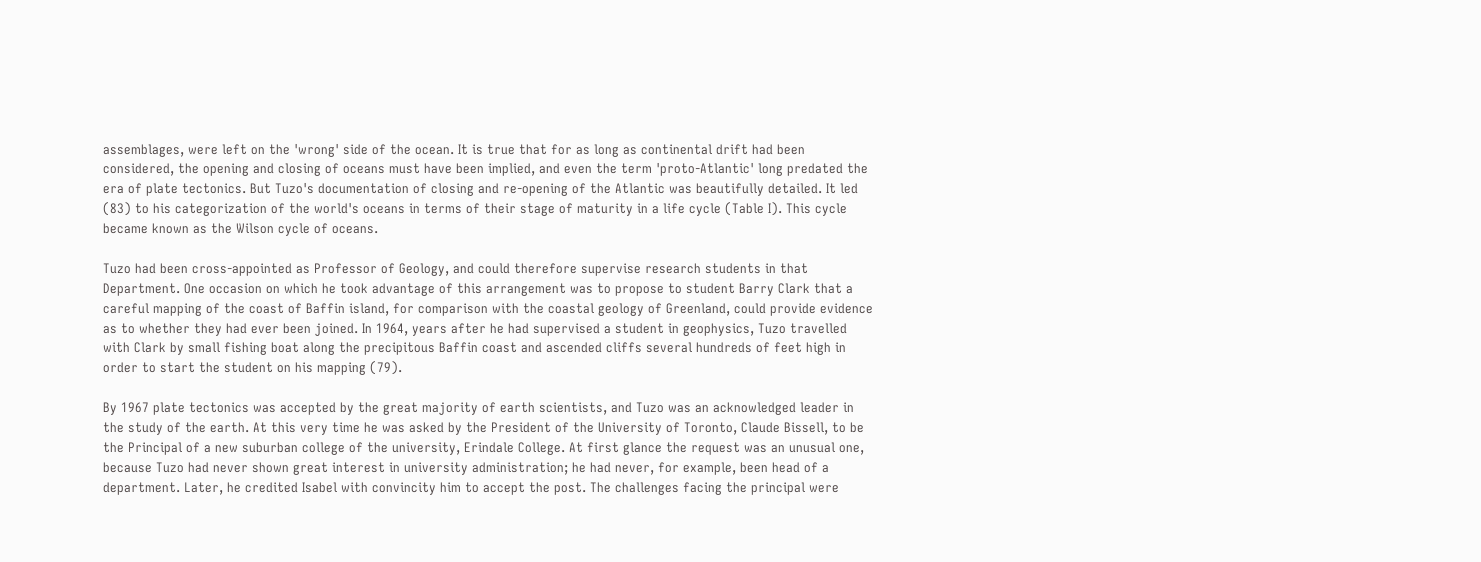assemblages, were left on the 'wrong' side of the ocean. It is true that for as long as continental drift had been considered, the opening and closing of oceans must have been implied, and even the term 'proto-Atlantic' long predated the era of plate tectonics. But Tuzo's documentation of closing and re-opening of the Atlantic was beautifully detailed. It led (83) to his categorization of the world's oceans in terms of their stage of maturity in a life cycle (Table I). This cycle became known as the Wilson cycle of oceans.

Tuzo had been cross-appointed as Professor of Geology, and could therefore supervise research students in that Department. One occasion on which he took advantage of this arrangement was to propose to student Barry Clark that a careful mapping of the coast of Baffin island, for comparison with the coastal geology of Greenland, could provide evidence as to whether they had ever been joined. In 1964, years after he had supervised a student in geophysics, Tuzo travelled with Clark by small fishing boat along the precipitous Baffin coast and ascended cliffs several hundreds of feet high in order to start the student on his mapping (79).

By 1967 plate tectonics was accepted by the great majority of earth scientists, and Tuzo was an acknowledged leader in the study of the earth. At this very time he was asked by the President of the University of Toronto, Claude Bissell, to be the Principal of a new suburban college of the university, Erindale College. At first glance the request was an unusual one, because Tuzo had never shown great interest in university administration; he had never, for example, been head of a department. Later, he credited Isabel with convincity him to accept the post. The challenges facing the principal were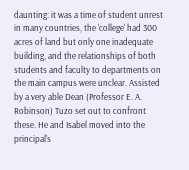daunting: it was a time of student unrest in many countries, the 'college' had 300 acres of land but only one inadequate building, and the relationships of both students and faculty to departments on the main campus were unclear. Assisted by a very able Dean (Professor E. A. Robinson) Tuzo set out to confront these. He and Isabel moved into the principal's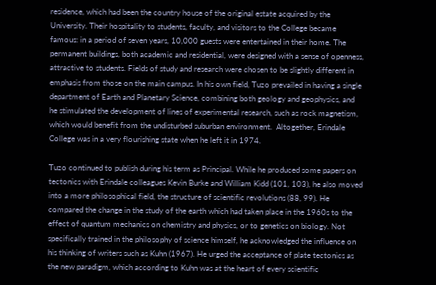residence, which had been the country house of the original estate acquired by the University. Their hospitality to students, faculty, and visitors to the College became famous: in a period of seven years, 10,000 guests were entertained in their home. The permanent buildings, both academic and residential, were designed with a sense of openness, attractive to students. Fields of study and research were chosen to be slightly different in emphasis from those on the main campus. In his own field, Tuzo prevailed in having a single department of Earth and Planetary Science, combining both geology and geophysics, and he stimulated the development of lines of experimental research, such as rock magnetism, which would benefit from the undisturbed suburban environment.  Altogether, Erindale College was in a very flourishing state when he left it in 1974.

Tuzo continued to publish during his term as Principal. While he produced some papers on tectonics with Erindale colleagues Kevin Burke and William Kidd (101, 103), he also moved into a more philosophical field, the structure of scientific revolutions (88, 99). He compared the change in the study of the earth which had taken place in the 1960s to the effect of quantum mechanics on chemistry and physics, or to genetics on biology. Not specifically trained in the philosophy of science himself, he acknowledged the influence on his thinking of writers such as Kuhn (1967). He urged the acceptance of plate tectonics as the new paradigm, which according to Kuhn was at the heart of every scientific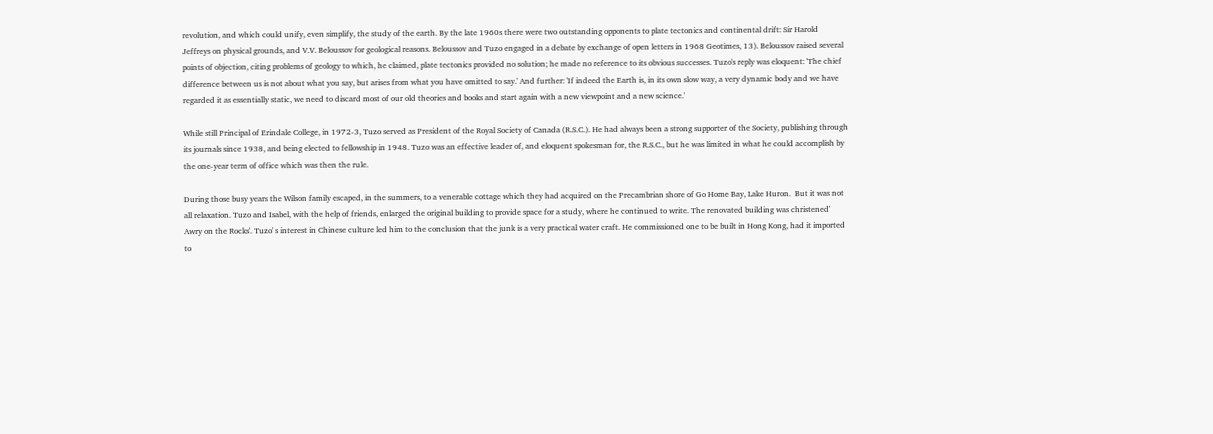revolution, and which could unify, even simplify, the study of the earth. By the late 1960s there were two outstanding opponents to plate tectonics and continental drift: Sir Harold Jeffreys on physical grounds, and V.V. Beloussov for geological reasons. Beloussov and Tuzo engaged in a debate by exchange of open letters in 1968 Geotimes, 13). Beloussov raised several points of objection, citing problems of geology to which, he claimed, plate tectonics provided no solution; he made no reference to its obvious successes. Tuzo's reply was eloquent: 'The chief difference between us is not about what you say, but arises from what you have omitted to say.' And further: 'If indeed the Earth is, in its own slow way, a very dynamic body and we have regarded it as essentially static, we need to discard most of our old theories and books and start again with a new viewpoint and a new science.'

While still Principal of Erindale College, in 1972-3, Tuzo served as President of the Royal Society of Canada (R.S.C.). He had always been a strong supporter of the Society, publishing through its journals since 1938, and being elected to fellowship in 1948. Tuzo was an effective leader of, and eloquent spokesman for, the R.S.C., but he was limited in what he could accomplish by the one-year term of office which was then the rule.

During those busy years the Wilson family escaped, in the summers, to a venerable cottage which they had acquired on the Precambrian shore of Go Home Bay, Lake Huron.  But it was not all relaxation. Tuzo and Isabel, with the help of friends, enlarged the original building to provide space for a study, where he continued to write. The renovated building was christened' Awry on the Rocks'. Tuzo' s interest in Chinese culture led him to the conclusion that the junk is a very practical water craft. He commissioned one to be built in Hong Kong, had it imported to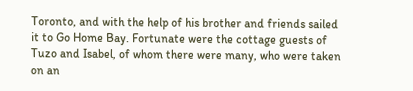Toronto, and with the help of his brother and friends sailed it to Go Home Bay. Fortunate were the cottage guests of Tuzo and Isabel, of whom there were many, who were taken on an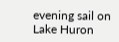evening sail on Lake Huron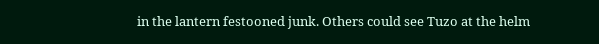in the lantern festooned junk. Others could see Tuzo at the helm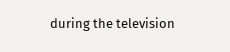during the television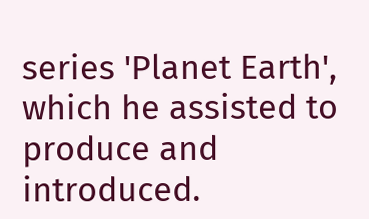series 'Planet Earth', which he assisted to produce and introduced.